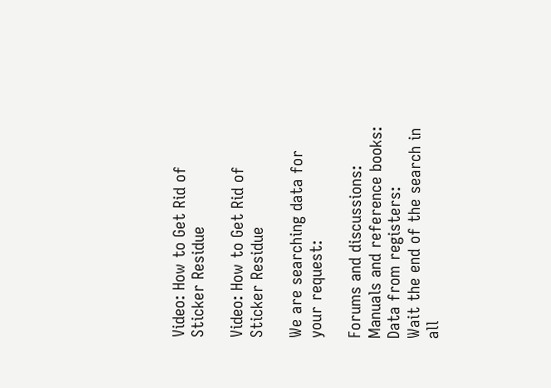Video: How to Get Rid of Sticker Residue

Video: How to Get Rid of Sticker Residue

We are searching data for your request:

Forums and discussions:
Manuals and reference books:
Data from registers:
Wait the end of the search in all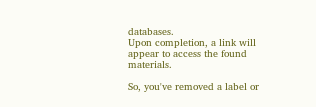databases.
Upon completion, a link will appear to access the found materials.

So, you've removed a label or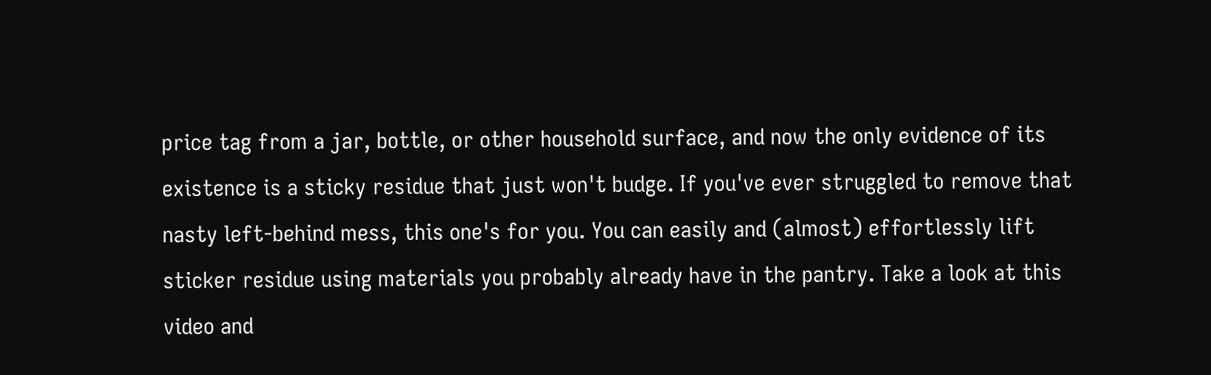price tag from a jar, bottle, or other household surface, and now the only evidence of its existence is a sticky residue that just won't budge. If you've ever struggled to remove that nasty left-behind mess, this one's for you. You can easily and (almost) effortlessly lift sticker residue using materials you probably already have in the pantry. Take a look at this video and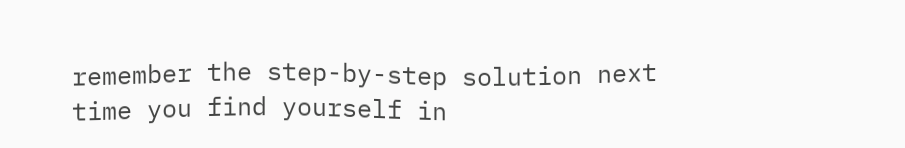remember the step-by-step solution next time you find yourself in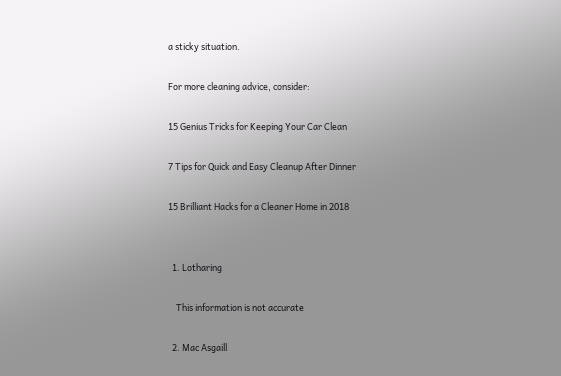a sticky situation.

For more cleaning advice, consider:

15 Genius Tricks for Keeping Your Car Clean

7 Tips for Quick and Easy Cleanup After Dinner

15 Brilliant Hacks for a Cleaner Home in 2018


  1. Lotharing

    This information is not accurate

  2. Mac Asgaill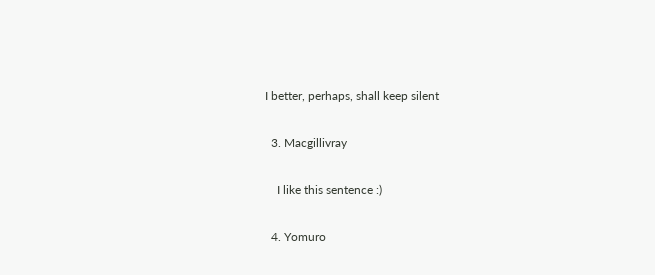I better, perhaps, shall keep silent

  3. Macgillivray

    I like this sentence :)

  4. Yomuro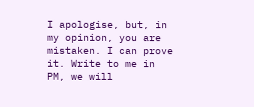I apologise, but, in my opinion, you are mistaken. I can prove it. Write to me in PM, we will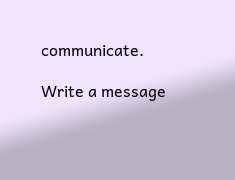communicate.

Write a message